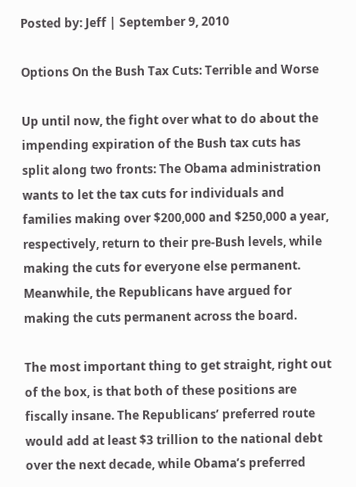Posted by: Jeff | September 9, 2010

Options On the Bush Tax Cuts: Terrible and Worse

Up until now, the fight over what to do about the impending expiration of the Bush tax cuts has split along two fronts: The Obama administration wants to let the tax cuts for individuals and families making over $200,000 and $250,000 a year, respectively, return to their pre-Bush levels, while making the cuts for everyone else permanent. Meanwhile, the Republicans have argued for making the cuts permanent across the board.

The most important thing to get straight, right out of the box, is that both of these positions are fiscally insane. The Republicans’ preferred route would add at least $3 trillion to the national debt over the next decade, while Obama’s preferred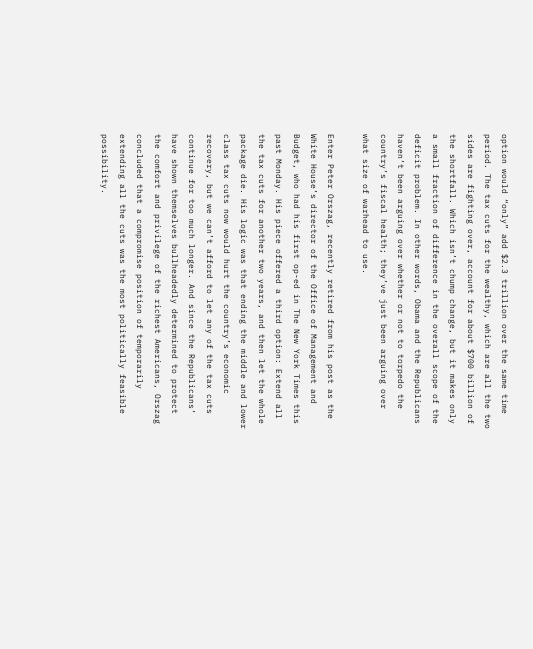option would “only” add $2.3 trillion over the same time period. The tax cuts for the wealthy, which are all the two sides are fighting over, account for about $700 billion of the shortfall. Which isn’t chump change, but it makes only a small fraction of difference in the overall scope of the deficit problem. In other words, Obama and the Republicans haven’t been arguing over whether or not to torpedo the country’s fiscal health; they’ve just been arguing over what size of warhead to use.

Enter Peter Orszag, recently retired from his post as the White House’s director of the Office of Management and Budget, who had his first op-ed in The New York Times this past Monday. His piece offered a third option: Extend all the tax cuts for another two years, and then let the whole package die. His logic was that ending the middle and lower class tax cuts now would hurt the country’s economic recovery, but we can’t afford to let any of the tax cuts continue for too much longer. And since the Republicans’ have shown themselves bullheadedly determined to protect the comfort and privilege of the richest Americans, Orszag concluded that a compromise position of temporarily extending all the cuts was the most politically feasible possibility.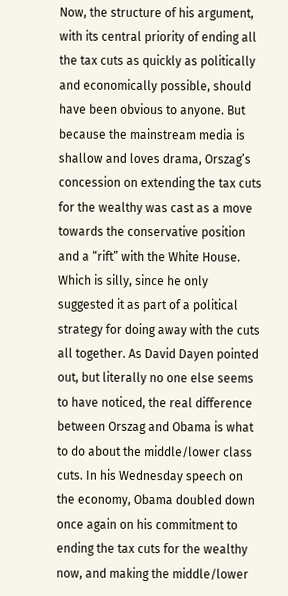Now, the structure of his argument, with its central priority of ending all the tax cuts as quickly as politically and economically possible, should have been obvious to anyone. But because the mainstream media is shallow and loves drama, Orszag’s concession on extending the tax cuts for the wealthy was cast as a move towards the conservative position and a “rift” with the White House. Which is silly, since he only suggested it as part of a political strategy for doing away with the cuts all together. As David Dayen pointed out, but literally no one else seems to have noticed, the real difference between Orszag and Obama is what to do about the middle/lower class cuts. In his Wednesday speech on the economy, Obama doubled down once again on his commitment to ending the tax cuts for the wealthy now, and making the middle/lower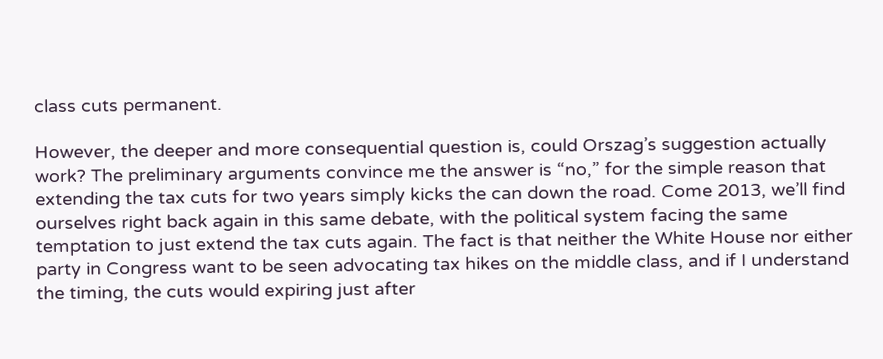class cuts permanent.

However, the deeper and more consequential question is, could Orszag’s suggestion actually work? The preliminary arguments convince me the answer is “no,” for the simple reason that extending the tax cuts for two years simply kicks the can down the road. Come 2013, we’ll find ourselves right back again in this same debate, with the political system facing the same temptation to just extend the tax cuts again. The fact is that neither the White House nor either party in Congress want to be seen advocating tax hikes on the middle class, and if I understand the timing, the cuts would expiring just after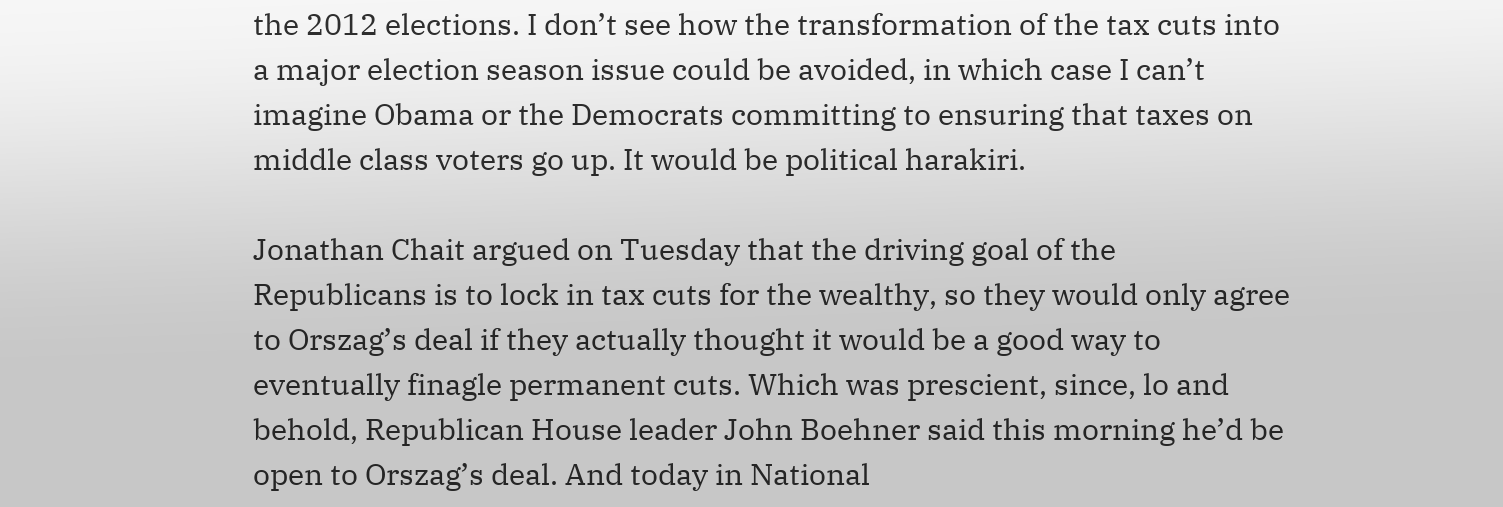the 2012 elections. I don’t see how the transformation of the tax cuts into a major election season issue could be avoided, in which case I can’t imagine Obama or the Democrats committing to ensuring that taxes on middle class voters go up. It would be political harakiri.

Jonathan Chait argued on Tuesday that the driving goal of the Republicans is to lock in tax cuts for the wealthy, so they would only agree to Orszag’s deal if they actually thought it would be a good way to eventually finagle permanent cuts. Which was prescient, since, lo and behold, Republican House leader John Boehner said this morning he’d be open to Orszag’s deal. And today in National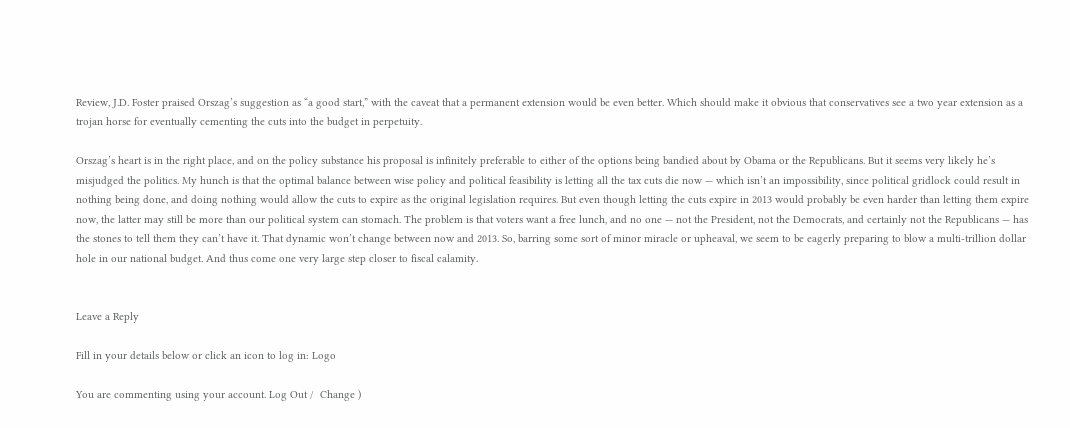Review, J.D. Foster praised Orszag’s suggestion as “a good start,” with the caveat that a permanent extension would be even better. Which should make it obvious that conservatives see a two year extension as a trojan horse for eventually cementing the cuts into the budget in perpetuity.

Orszag’s heart is in the right place, and on the policy substance his proposal is infinitely preferable to either of the options being bandied about by Obama or the Republicans. But it seems very likely he’s misjudged the politics. My hunch is that the optimal balance between wise policy and political feasibility is letting all the tax cuts die now — which isn’t an impossibility, since political gridlock could result in nothing being done, and doing nothing would allow the cuts to expire as the original legislation requires. But even though letting the cuts expire in 2013 would probably be even harder than letting them expire now, the latter may still be more than our political system can stomach. The problem is that voters want a free lunch, and no one — not the President, not the Democrats, and certainly not the Republicans — has the stones to tell them they can’t have it. That dynamic won’t change between now and 2013. So, barring some sort of minor miracle or upheaval, we seem to be eagerly preparing to blow a multi-trillion dollar hole in our national budget. And thus come one very large step closer to fiscal calamity.


Leave a Reply

Fill in your details below or click an icon to log in: Logo

You are commenting using your account. Log Out /  Change )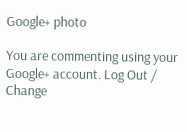Google+ photo

You are commenting using your Google+ account. Log Out /  Change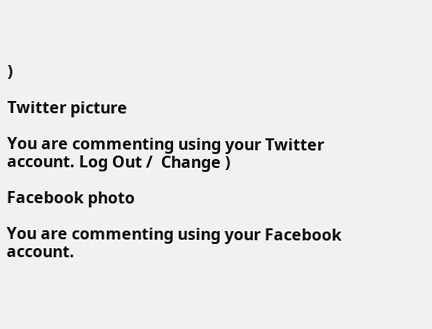)

Twitter picture

You are commenting using your Twitter account. Log Out /  Change )

Facebook photo

You are commenting using your Facebook account.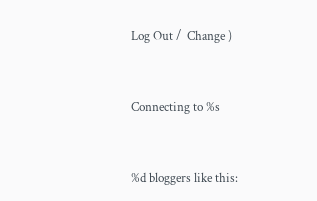Log Out /  Change )


Connecting to %s


%d bloggers like this: